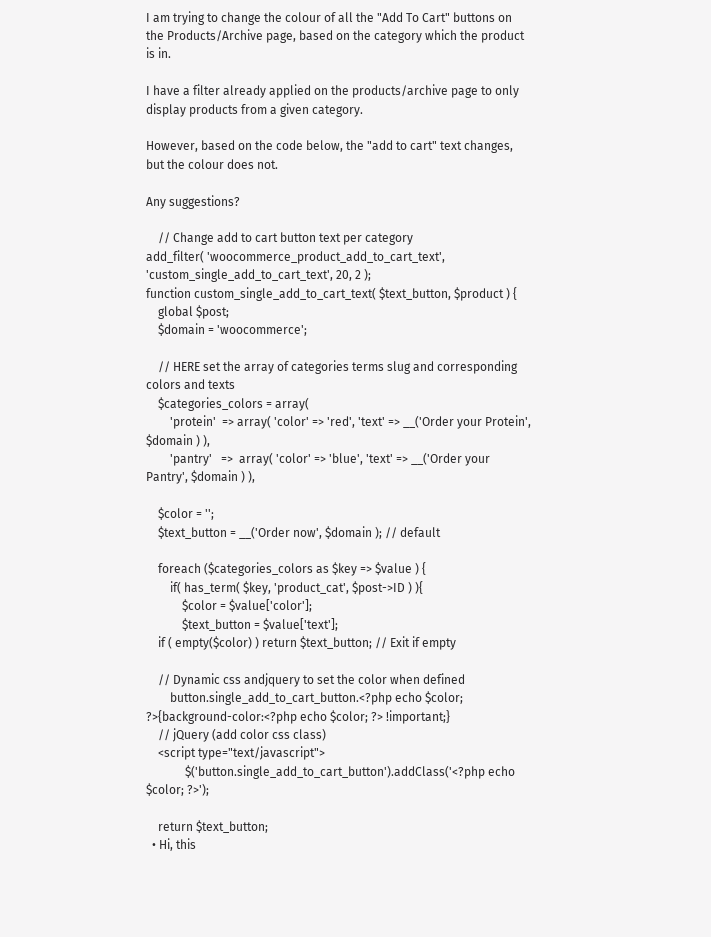I am trying to change the colour of all the "Add To Cart" buttons on the Products/Archive page, based on the category which the product is in.

I have a filter already applied on the products/archive page to only display products from a given category.

However, based on the code below, the "add to cart" text changes, but the colour does not.

Any suggestions?

    // Change add to cart button text per category
add_filter( 'woocommerce_product_add_to_cart_text', 'custom_single_add_to_cart_text', 20, 2 );
function custom_single_add_to_cart_text( $text_button, $product ) {
    global $post;
    $domain = 'woocommerce';

    // HERE set the array of categories terms slug and corresponding colors and texts
    $categories_colors = array(
        'protein'  => array( 'color' => 'red', 'text' => __('Order your Protein', $domain ) ),
        'pantry'   =>  array( 'color' => 'blue', 'text' => __('Order your Pantry', $domain ) ),

    $color = '';
    $text_button = __('Order now', $domain ); // default

    foreach ($categories_colors as $key => $value ) {
        if( has_term( $key, 'product_cat', $post->ID ) ){
            $color = $value['color'];
            $text_button = $value['text'];
    if ( empty($color) ) return $text_button; // Exit if empty

    // Dynamic css andjquery to set the color when defined
        button.single_add_to_cart_button.<?php echo $color; ?>{background-color:<?php echo $color; ?> !important;}
    // jQuery (add color css class)
    <script type="text/javascript">
             $('button.single_add_to_cart_button').addClass('<?php echo $color; ?>');

    return $text_button;
  • Hi, this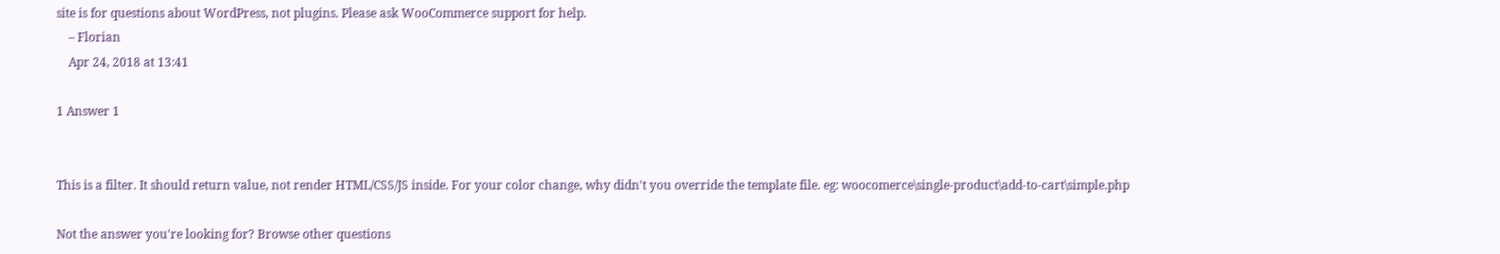site is for questions about WordPress, not plugins. Please ask WooCommerce support for help.
    – Florian
    Apr 24, 2018 at 13:41

1 Answer 1


This is a filter. It should return value, not render HTML/CSS/JS inside. For your color change, why didn't you override the template file. eg: woocomerce\single-product\add-to-cart\simple.php

Not the answer you're looking for? Browse other questions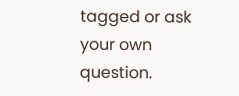tagged or ask your own question.